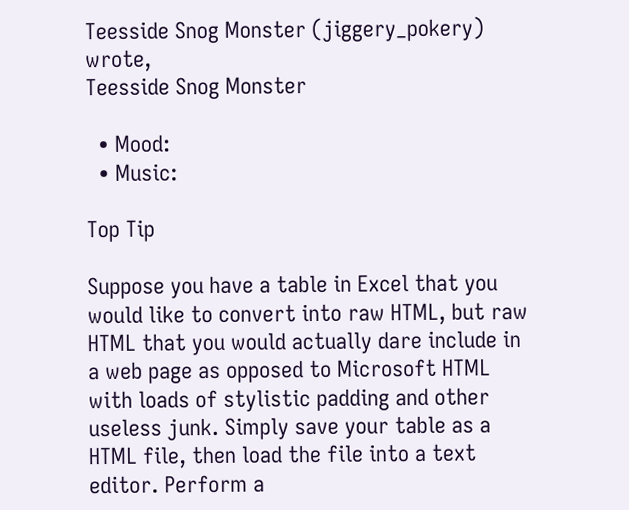Teesside Snog Monster (jiggery_pokery) wrote,
Teesside Snog Monster

  • Mood:
  • Music:

Top Tip

Suppose you have a table in Excel that you would like to convert into raw HTML, but raw HTML that you would actually dare include in a web page as opposed to Microsoft HTML with loads of stylistic padding and other useless junk. Simply save your table as a HTML file, then load the file into a text editor. Perform a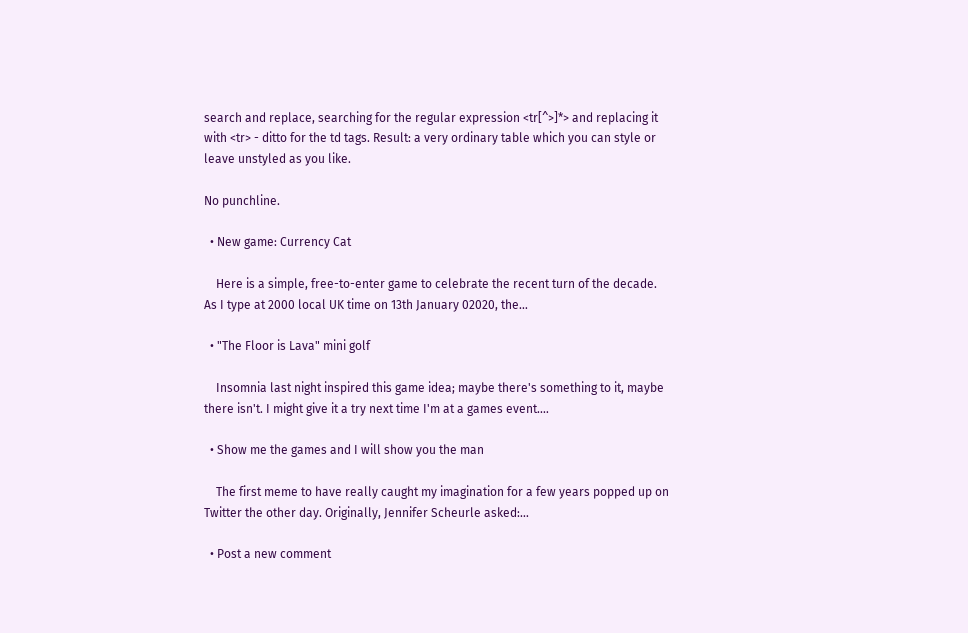search and replace, searching for the regular expression <tr[^>]*> and replacing it with <tr> - ditto for the td tags. Result: a very ordinary table which you can style or leave unstyled as you like.

No punchline.

  • New game: Currency Cat

    Here is a simple, free-to-enter game to celebrate the recent turn of the decade. As I type at 2000 local UK time on 13th January 02020, the…

  • "The Floor is Lava" mini golf

    Insomnia last night inspired this game idea; maybe there's something to it, maybe there isn't. I might give it a try next time I'm at a games event.…

  • Show me the games and I will show you the man

    The first meme to have really caught my imagination for a few years popped up on Twitter the other day. Originally, Jennifer Scheurle asked:…

  • Post a new comment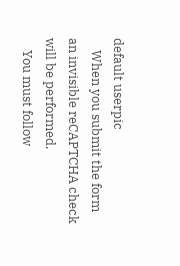default userpic
    When you submit the form an invisible reCAPTCHA check will be performed.
    You must follow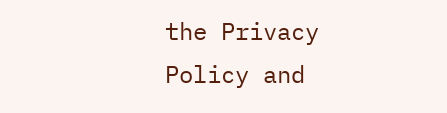the Privacy Policy and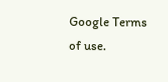Google Terms of use.